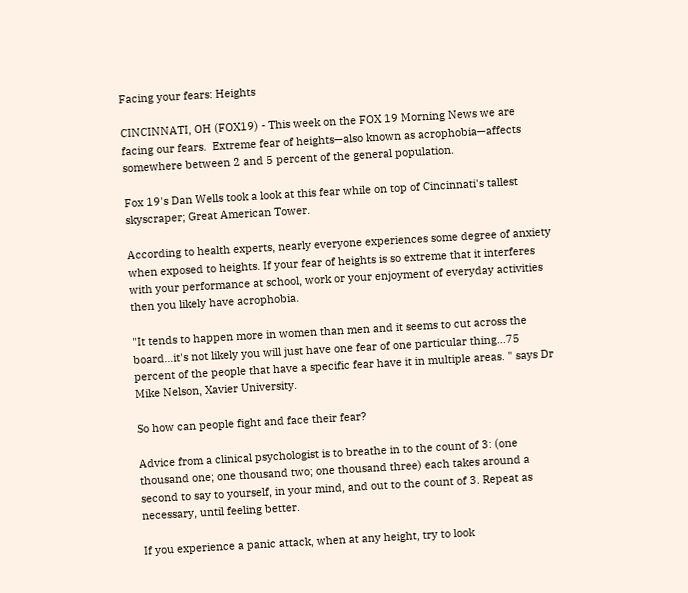Facing your fears: Heights

CINCINNATI, OH (FOX19) - This week on the FOX 19 Morning News we are facing our fears.  Extreme fear of heights—also known as acrophobia—affects somewhere between 2 and 5 percent of the general population.

Fox 19's Dan Wells took a look at this fear while on top of Cincinnati's tallest skyscraper; Great American Tower.

According to health experts, nearly everyone experiences some degree of anxiety when exposed to heights. If your fear of heights is so extreme that it interferes with your performance at school, work or your enjoyment of everyday activities then you likely have acrophobia.

"It tends to happen more in women than men and it seems to cut across the board…it's not likely you will just have one fear of one particular thing...75 percent of the people that have a specific fear have it in multiple areas. " says Dr Mike Nelson, Xavier University.

So how can people fight and face their fear?

Advice from a clinical psychologist is to breathe in to the count of 3: (one thousand one; one thousand two; one thousand three) each takes around a second to say to yourself, in your mind, and out to the count of 3. Repeat as necessary, until feeling better.

If you experience a panic attack, when at any height, try to look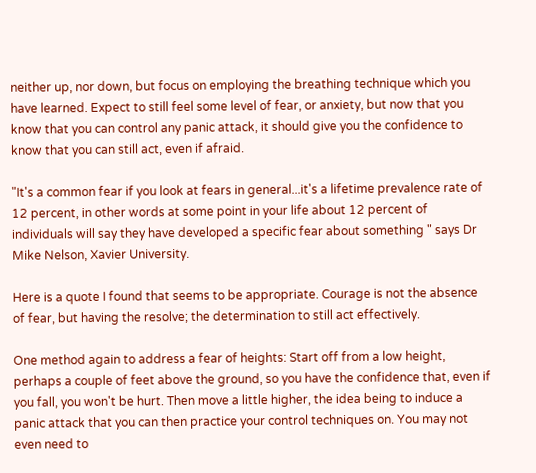neither up, nor down, but focus on employing the breathing technique which you have learned. Expect to still feel some level of fear, or anxiety, but now that you know that you can control any panic attack, it should give you the confidence to know that you can still act, even if afraid.

"It's a common fear if you look at fears in general...it's a lifetime prevalence rate of 12 percent, in other words at some point in your life about 12 percent of individuals will say they have developed a specific fear about something " says Dr Mike Nelson, Xavier University.

Here is a quote I found that seems to be appropriate. Courage is not the absence of fear, but having the resolve; the determination to still act effectively.

One method again to address a fear of heights: Start off from a low height, perhaps a couple of feet above the ground, so you have the confidence that, even if you fall, you won't be hurt. Then move a little higher, the idea being to induce a panic attack that you can then practice your control techniques on. You may not even need to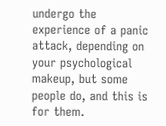undergo the experience of a panic attack, depending on your psychological makeup, but some people do, and this is for them.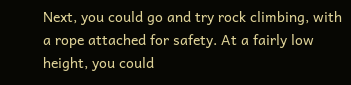Next, you could go and try rock climbing, with a rope attached for safety. At a fairly low height, you could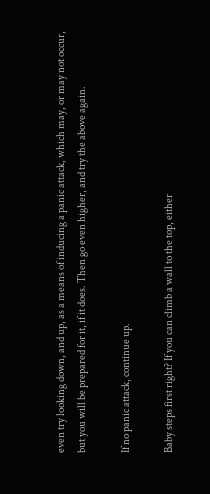even try looking down, and up, as a means of inducing a panic attack, which may, or may not occur, but you will be prepared for it, if it does. Then go even higher, and try the above again.

If no panic attack, continue up.

Baby steps first right? If you can climb a wall to the top, either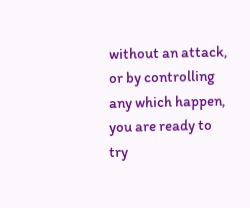without an attack, or by controlling any which happen, you are ready to try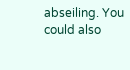abseiling. You could also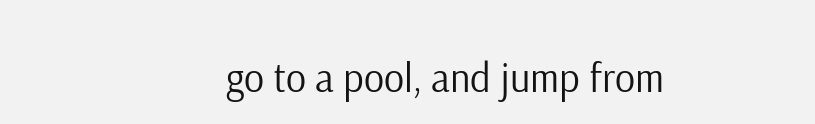go to a pool, and jump from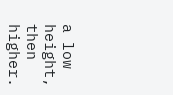a low height, then higher.